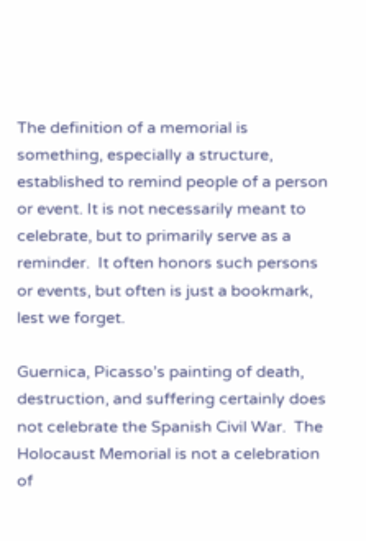The definition of a memorial is something, especially a structure, established to remind people of a person or event. It is not necessarily meant to celebrate, but to primarily serve as a reminder.  It often honors such persons or events, but often is just a bookmark, lest we forget.

Guernica, Picasso’s painting of death, destruction, and suffering certainly does not celebrate the Spanish Civil War.  The Holocaust Memorial is not a celebration of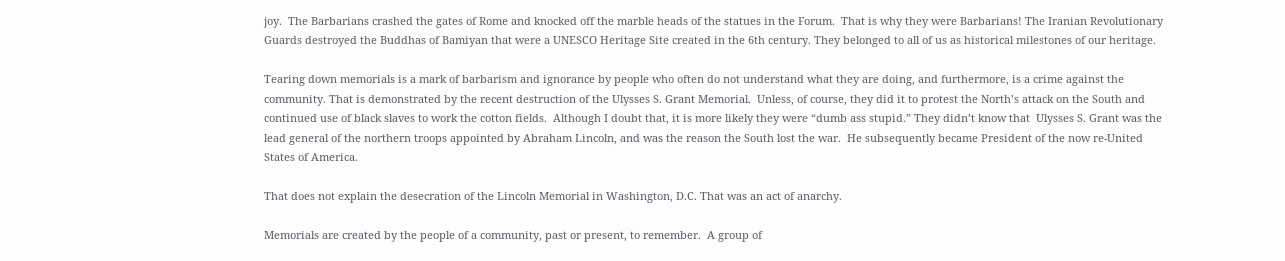joy.  The Barbarians crashed the gates of Rome and knocked off the marble heads of the statues in the Forum.  That is why they were Barbarians! The Iranian Revolutionary Guards destroyed the Buddhas of Bamiyan that were a UNESCO Heritage Site created in the 6th century. They belonged to all of us as historical milestones of our heritage.

Tearing down memorials is a mark of barbarism and ignorance by people who often do not understand what they are doing, and furthermore, is a crime against the community. That is demonstrated by the recent destruction of the Ulysses S. Grant Memorial.  Unless, of course, they did it to protest the North’s attack on the South and continued use of black slaves to work the cotton fields.  Although I doubt that, it is more likely they were “dumb ass stupid.” They didn’t know that  Ulysses S. Grant was the lead general of the northern troops appointed by Abraham Lincoln, and was the reason the South lost the war.  He subsequently became President of the now re-United States of America.

That does not explain the desecration of the Lincoln Memorial in Washington, D.C. That was an act of anarchy.

Memorials are created by the people of a community, past or present, to remember.  A group of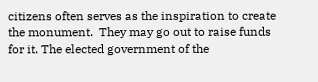citizens often serves as the inspiration to create the monument.  They may go out to raise funds for it. The elected government of the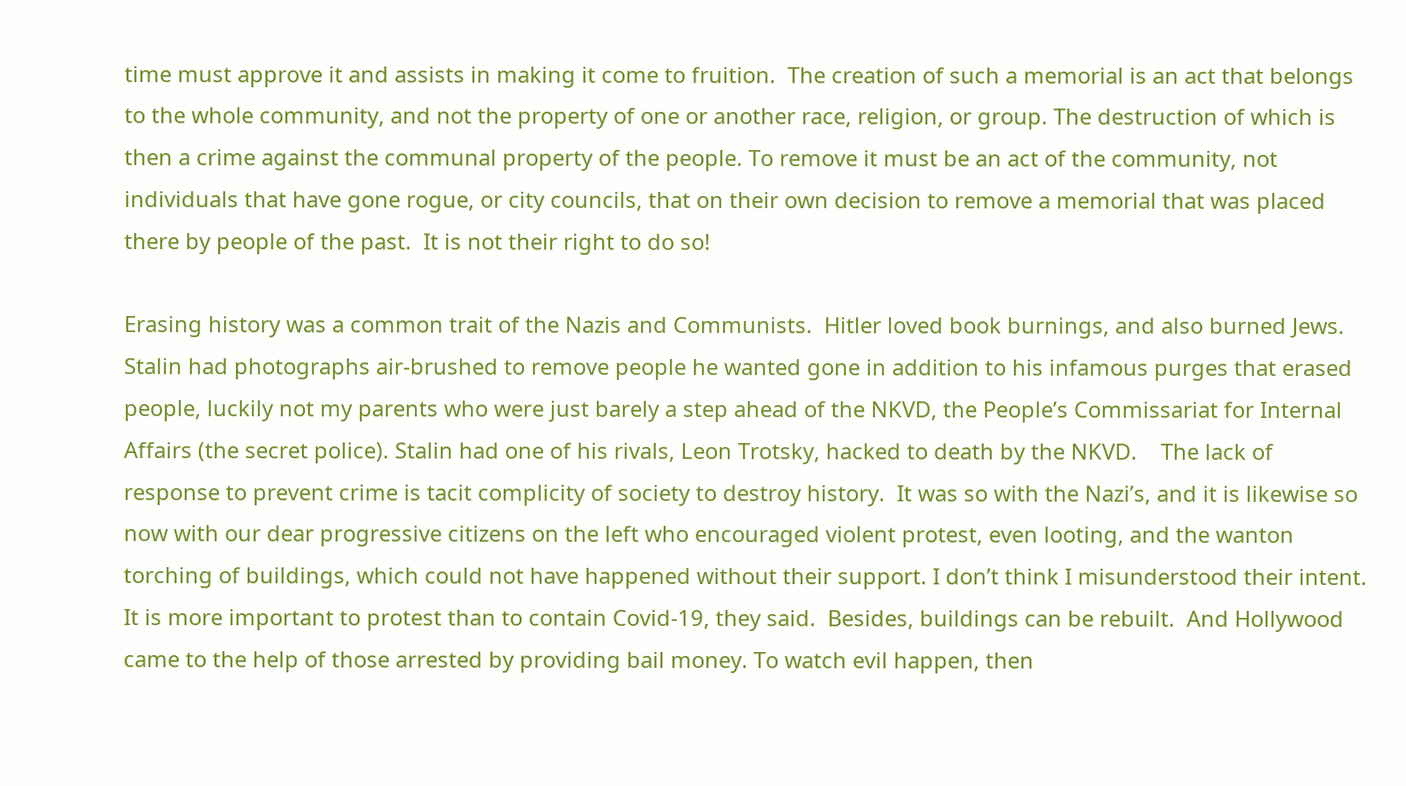time must approve it and assists in making it come to fruition.  The creation of such a memorial is an act that belongs to the whole community, and not the property of one or another race, religion, or group. The destruction of which is then a crime against the communal property of the people. To remove it must be an act of the community, not individuals that have gone rogue, or city councils, that on their own decision to remove a memorial that was placed there by people of the past.  It is not their right to do so!

Erasing history was a common trait of the Nazis and Communists.  Hitler loved book burnings, and also burned Jews. Stalin had photographs air-brushed to remove people he wanted gone in addition to his infamous purges that erased people, luckily not my parents who were just barely a step ahead of the NKVD, the People’s Commissariat for Internal Affairs (the secret police). Stalin had one of his rivals, Leon Trotsky, hacked to death by the NKVD.    The lack of response to prevent crime is tacit complicity of society to destroy history.  It was so with the Nazi’s, and it is likewise so now with our dear progressive citizens on the left who encouraged violent protest, even looting, and the wanton torching of buildings, which could not have happened without their support. I don’t think I misunderstood their intent. It is more important to protest than to contain Covid-19, they said.  Besides, buildings can be rebuilt.  And Hollywood came to the help of those arrested by providing bail money. To watch evil happen, then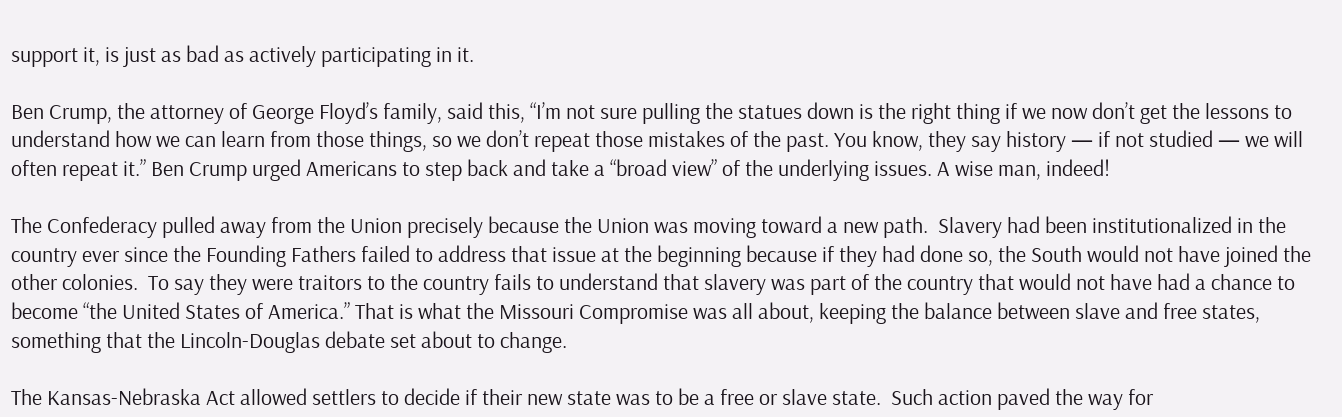support it, is just as bad as actively participating in it.

Ben Crump, the attorney of George Floyd’s family, said this, “I’m not sure pulling the statues down is the right thing if we now don’t get the lessons to understand how we can learn from those things, so we don’t repeat those mistakes of the past. You know, they say history — if not studied — we will often repeat it.” Ben Crump urged Americans to step back and take a “broad view” of the underlying issues. A wise man, indeed!

The Confederacy pulled away from the Union precisely because the Union was moving toward a new path.  Slavery had been institutionalized in the country ever since the Founding Fathers failed to address that issue at the beginning because if they had done so, the South would not have joined the other colonies.  To say they were traitors to the country fails to understand that slavery was part of the country that would not have had a chance to become “the United States of America.” That is what the Missouri Compromise was all about, keeping the balance between slave and free states, something that the Lincoln-Douglas debate set about to change.

The Kansas-Nebraska Act allowed settlers to decide if their new state was to be a free or slave state.  Such action paved the way for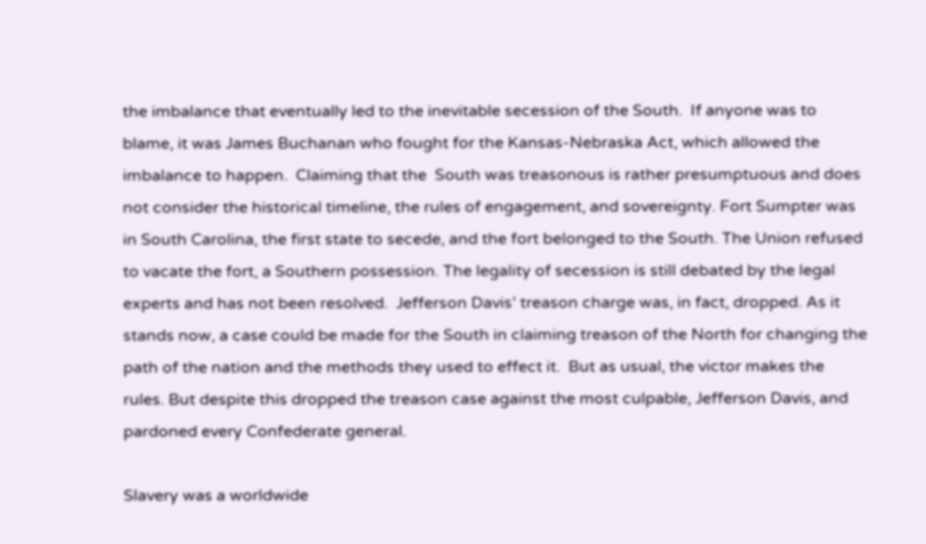the imbalance that eventually led to the inevitable secession of the South.  If anyone was to blame, it was James Buchanan who fought for the Kansas-Nebraska Act, which allowed the imbalance to happen.  Claiming that the  South was treasonous is rather presumptuous and does not consider the historical timeline, the rules of engagement, and sovereignty. Fort Sumpter was in South Carolina, the first state to secede, and the fort belonged to the South. The Union refused to vacate the fort, a Southern possession. The legality of secession is still debated by the legal experts and has not been resolved.  Jefferson Davis’ treason charge was, in fact, dropped. As it stands now, a case could be made for the South in claiming treason of the North for changing the path of the nation and the methods they used to effect it.  But as usual, the victor makes the rules. But despite this dropped the treason case against the most culpable, Jefferson Davis, and pardoned every Confederate general.

Slavery was a worldwide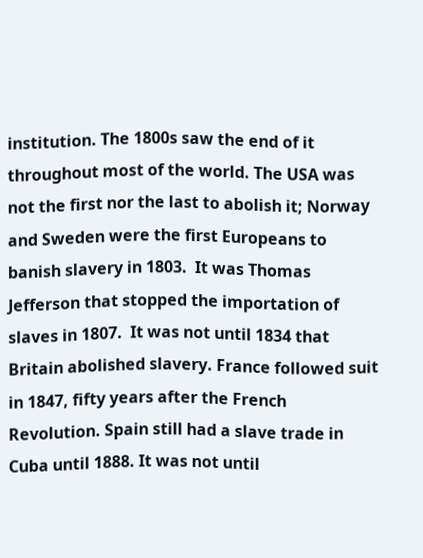institution. The 1800s saw the end of it throughout most of the world. The USA was not the first nor the last to abolish it; Norway and Sweden were the first Europeans to banish slavery in 1803.  It was Thomas Jefferson that stopped the importation of slaves in 1807.  It was not until 1834 that Britain abolished slavery. France followed suit in 1847, fifty years after the French Revolution. Spain still had a slave trade in Cuba until 1888. It was not until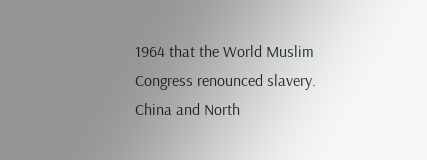1964 that the World Muslim Congress renounced slavery.  China and North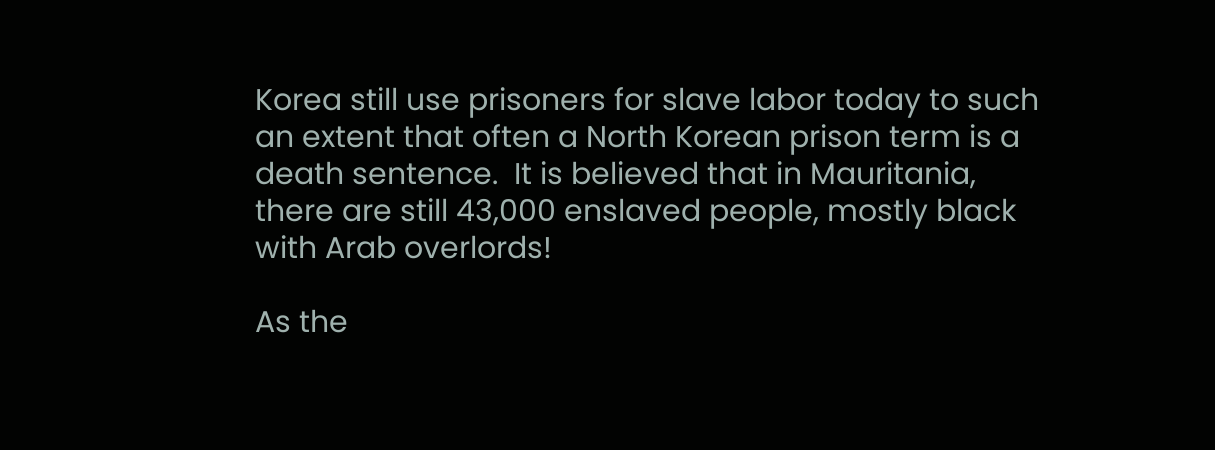Korea still use prisoners for slave labor today to such an extent that often a North Korean prison term is a death sentence.  It is believed that in Mauritania, there are still 43,000 enslaved people, mostly black with Arab overlords!

As the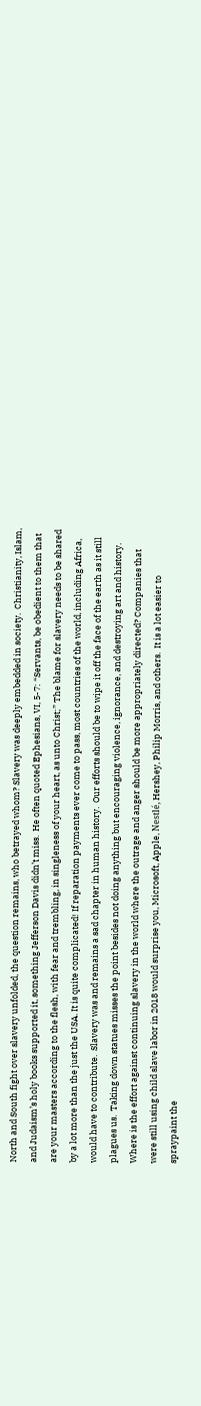North and South fight over slavery unfolded, the question remains, who betrayed whom? Slavery was deeply embedded in society.  Christianity, Islam, and Judaism’s holy books supported it, something Jefferson Davis didn’t miss.  He often quoted Ephesians, VI, 5-7: “Servants, be obedient to them that are your masters according to the flesh, with fear and trembling, in singleness of your heart, as unto Christ;” The blame for slavery needs to be shared by a lot more than the just the USA. It is quite complicated! If reparation payments ever come to pass, most countries of the world, including Africa, would have to contribute.  Slavery was and remains a sad chapter in human history.  Our efforts should be to wipe it off the face of the earth as it still plagues us.  Taking down statues misses the point besides not doing anything but encouraging violence, ignorance, and destroying art and history. Where is the effort against continuing slavery in the world where the outrage and anger should be more appropriately directed? Companies that were still using child slave labor in 2018 would surprise you, Microsoft, Apple, Nestlé, Hershey, Philip Morris, and others.  It is a lot easier to spraypaint the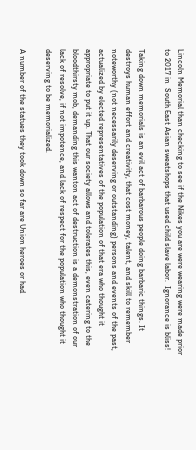Lincoln Memorial than checking to see if the Nikes you are were wearing were made prior to 2017 in  South East Asian sweatshops that used child slave labor.  Ignorance is bliss!

Taking down memorials is an evil act of barbarous people doing barbaric things. It destroys human effort and creativity, that cost money, talent, and skill to remember noteworthy (not necessarily deserving or outstanding) persons and events of the past, actualized by elected representatives of the population of that era who thought it appropriate to put it up. That our society allows and tolerates this, even catering to the bloodthirsty mob, demanding this wanton act of destruction is a demonstration of our lack of resolve, if not impotence, and lack of respect for the population who thought it deserving to be memorialized.

A number of the statues they took down so far are Union heroes or had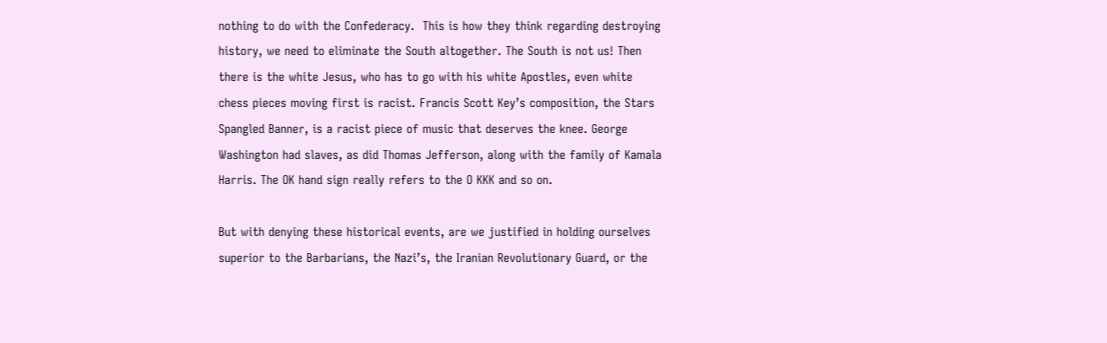nothing to do with the Confederacy.  This is how they think regarding destroying history, we need to eliminate the South altogether. The South is not us! Then there is the white Jesus, who has to go with his white Apostles, even white chess pieces moving first is racist. Francis Scott Key’s composition, the Stars Spangled Banner, is a racist piece of music that deserves the knee. George Washington had slaves, as did Thomas Jefferson, along with the family of Kamala Harris. The OK hand sign really refers to the O KKK and so on.

But with denying these historical events, are we justified in holding ourselves superior to the Barbarians, the Nazi’s, the Iranian Revolutionary Guard, or the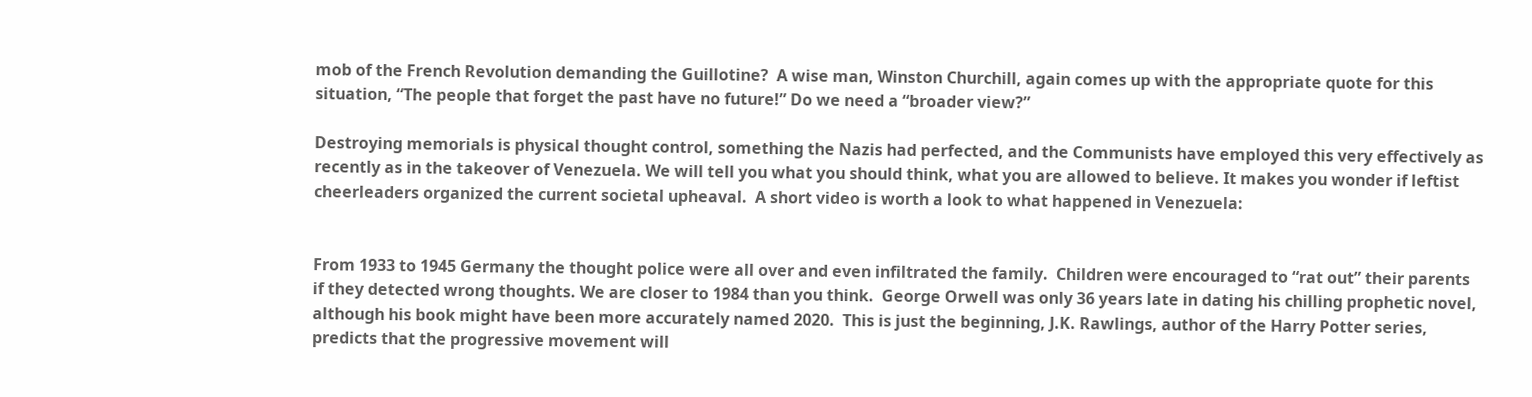mob of the French Revolution demanding the Guillotine?  A wise man, Winston Churchill, again comes up with the appropriate quote for this situation, “The people that forget the past have no future!” Do we need a “broader view?”

Destroying memorials is physical thought control, something the Nazis had perfected, and the Communists have employed this very effectively as recently as in the takeover of Venezuela. We will tell you what you should think, what you are allowed to believe. It makes you wonder if leftist cheerleaders organized the current societal upheaval.  A short video is worth a look to what happened in Venezuela:


From 1933 to 1945 Germany the thought police were all over and even infiltrated the family.  Children were encouraged to “rat out” their parents if they detected wrong thoughts. We are closer to 1984 than you think.  George Orwell was only 36 years late in dating his chilling prophetic novel, although his book might have been more accurately named 2020.  This is just the beginning, J.K. Rawlings, author of the Harry Potter series, predicts that the progressive movement will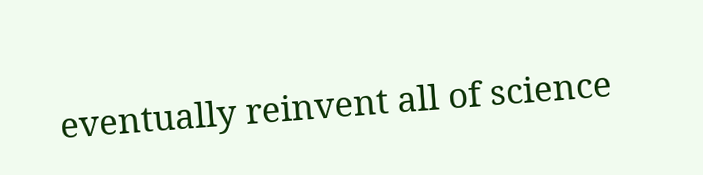eventually reinvent all of science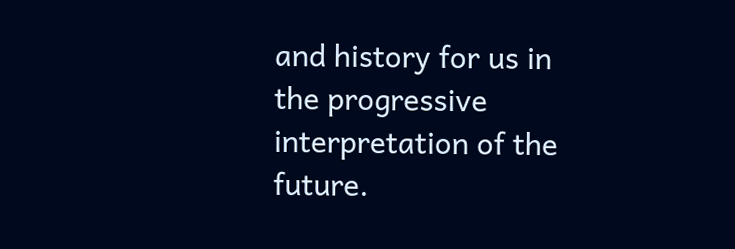and history for us in the progressive interpretation of the future.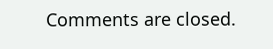Comments are closed.